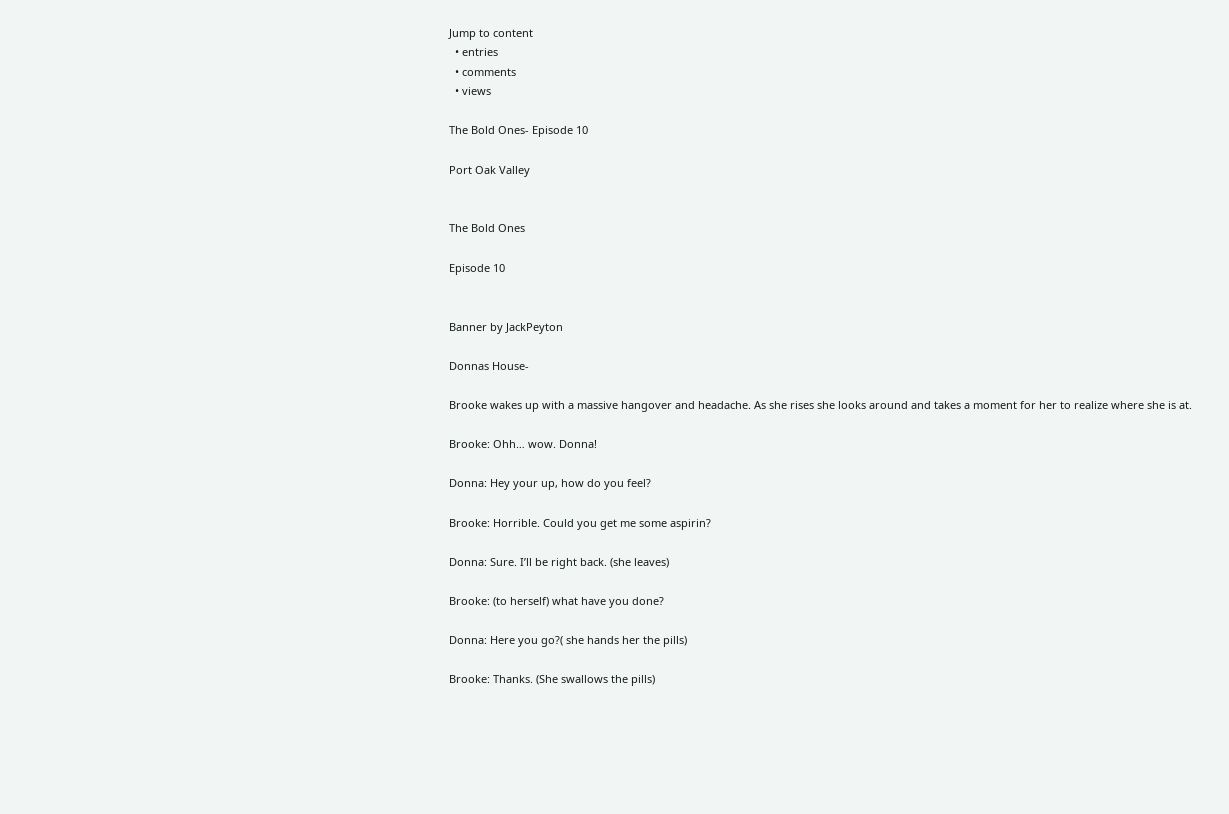Jump to content
  • entries
  • comments
  • views

The Bold Ones- Episode 10

Port Oak Valley


The Bold Ones

Episode 10


Banner by JackPeyton

Donnas House-

Brooke wakes up with a massive hangover and headache. As she rises she looks around and takes a moment for her to realize where she is at.

Brooke: Ohh… wow. Donna!

Donna: Hey your up, how do you feel?

Brooke: Horrible. Could you get me some aspirin?

Donna: Sure. I’ll be right back. (she leaves)

Brooke: (to herself) what have you done?

Donna: Here you go?( she hands her the pills)

Brooke: Thanks. (She swallows the pills)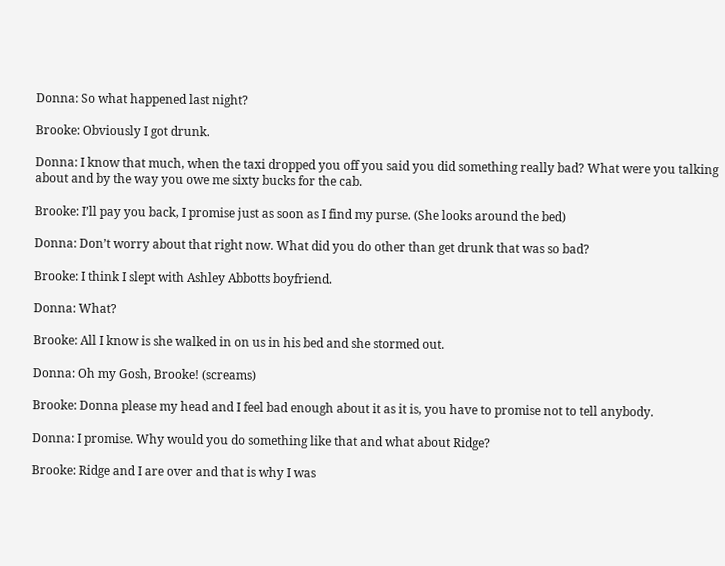Donna: So what happened last night?

Brooke: Obviously I got drunk.

Donna: I know that much, when the taxi dropped you off you said you did something really bad? What were you talking about and by the way you owe me sixty bucks for the cab.

Brooke: I’ll pay you back, I promise just as soon as I find my purse. (She looks around the bed)

Donna: Don’t worry about that right now. What did you do other than get drunk that was so bad?

Brooke: I think I slept with Ashley Abbotts boyfriend.

Donna: What?

Brooke: All I know is she walked in on us in his bed and she stormed out.

Donna: Oh my Gosh, Brooke! (screams)

Brooke: Donna please my head and I feel bad enough about it as it is, you have to promise not to tell anybody.

Donna: I promise. Why would you do something like that and what about Ridge?

Brooke: Ridge and I are over and that is why I was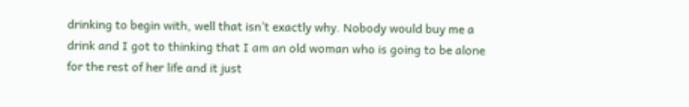drinking to begin with, well that isn’t exactly why. Nobody would buy me a drink and I got to thinking that I am an old woman who is going to be alone for the rest of her life and it just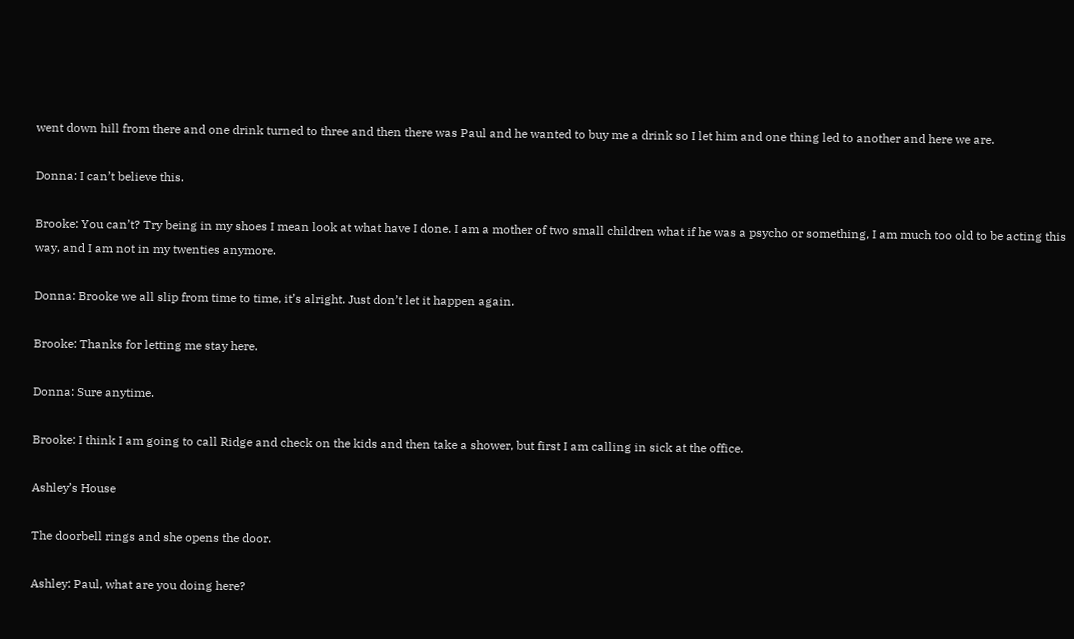went down hill from there and one drink turned to three and then there was Paul and he wanted to buy me a drink so I let him and one thing led to another and here we are.

Donna: I can’t believe this.

Brooke: You can’t? Try being in my shoes I mean look at what have I done. I am a mother of two small children what if he was a psycho or something, I am much too old to be acting this way, and I am not in my twenties anymore.

Donna: Brooke we all slip from time to time, it’s alright. Just don’t let it happen again.

Brooke: Thanks for letting me stay here.

Donna: Sure anytime.

Brooke: I think I am going to call Ridge and check on the kids and then take a shower, but first I am calling in sick at the office.

Ashley’s House

The doorbell rings and she opens the door.

Ashley: Paul, what are you doing here?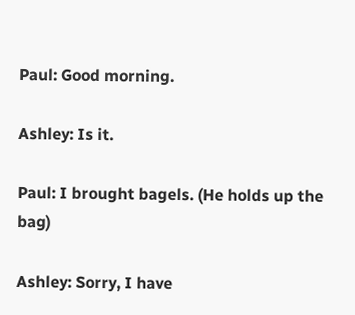Paul: Good morning.

Ashley: Is it.

Paul: I brought bagels. (He holds up the bag)

Ashley: Sorry, I have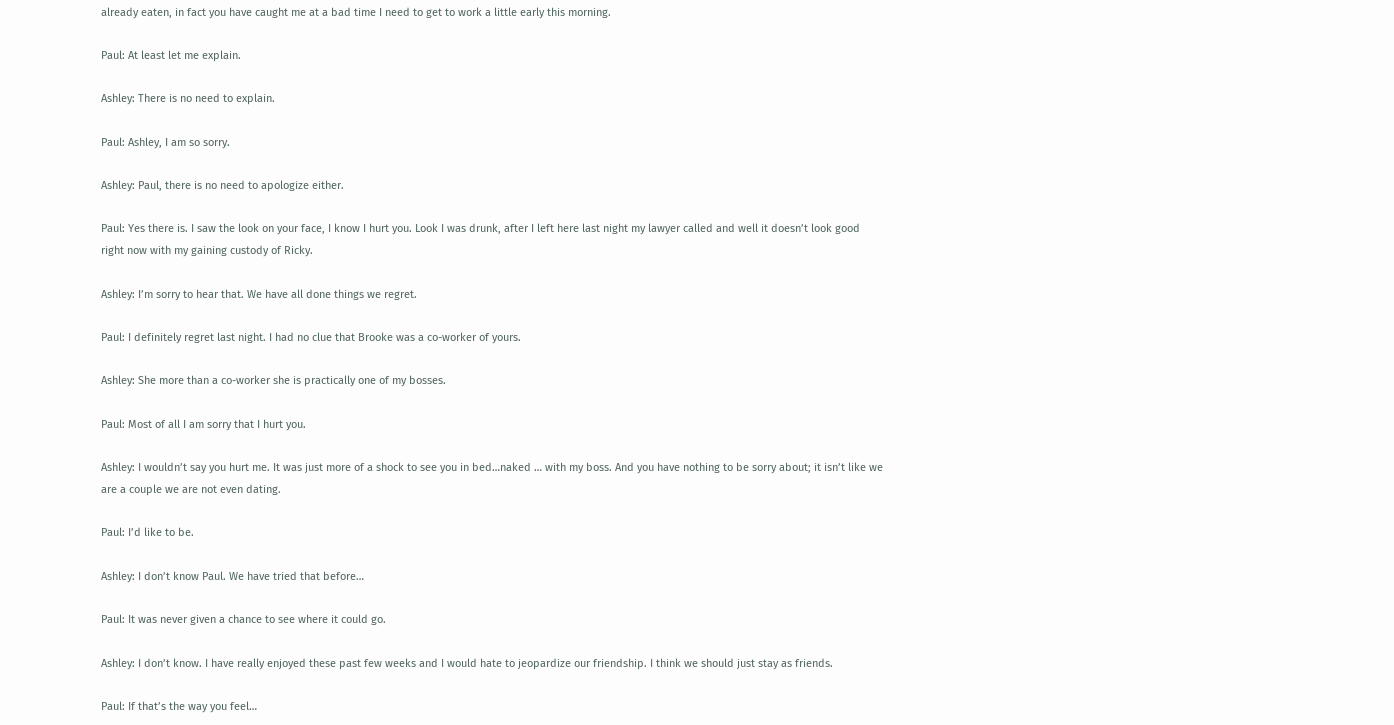already eaten, in fact you have caught me at a bad time I need to get to work a little early this morning.

Paul: At least let me explain.

Ashley: There is no need to explain.

Paul: Ashley, I am so sorry.

Ashley: Paul, there is no need to apologize either.

Paul: Yes there is. I saw the look on your face, I know I hurt you. Look I was drunk, after I left here last night my lawyer called and well it doesn’t look good right now with my gaining custody of Ricky.

Ashley: I’m sorry to hear that. We have all done things we regret.

Paul: I definitely regret last night. I had no clue that Brooke was a co-worker of yours.

Ashley: She more than a co-worker she is practically one of my bosses.

Paul: Most of all I am sorry that I hurt you.

Ashley: I wouldn’t say you hurt me. It was just more of a shock to see you in bed…naked … with my boss. And you have nothing to be sorry about; it isn’t like we are a couple we are not even dating.

Paul: I’d like to be.

Ashley: I don’t know Paul. We have tried that before…

Paul: It was never given a chance to see where it could go.

Ashley: I don’t know. I have really enjoyed these past few weeks and I would hate to jeopardize our friendship. I think we should just stay as friends.

Paul: If that’s the way you feel…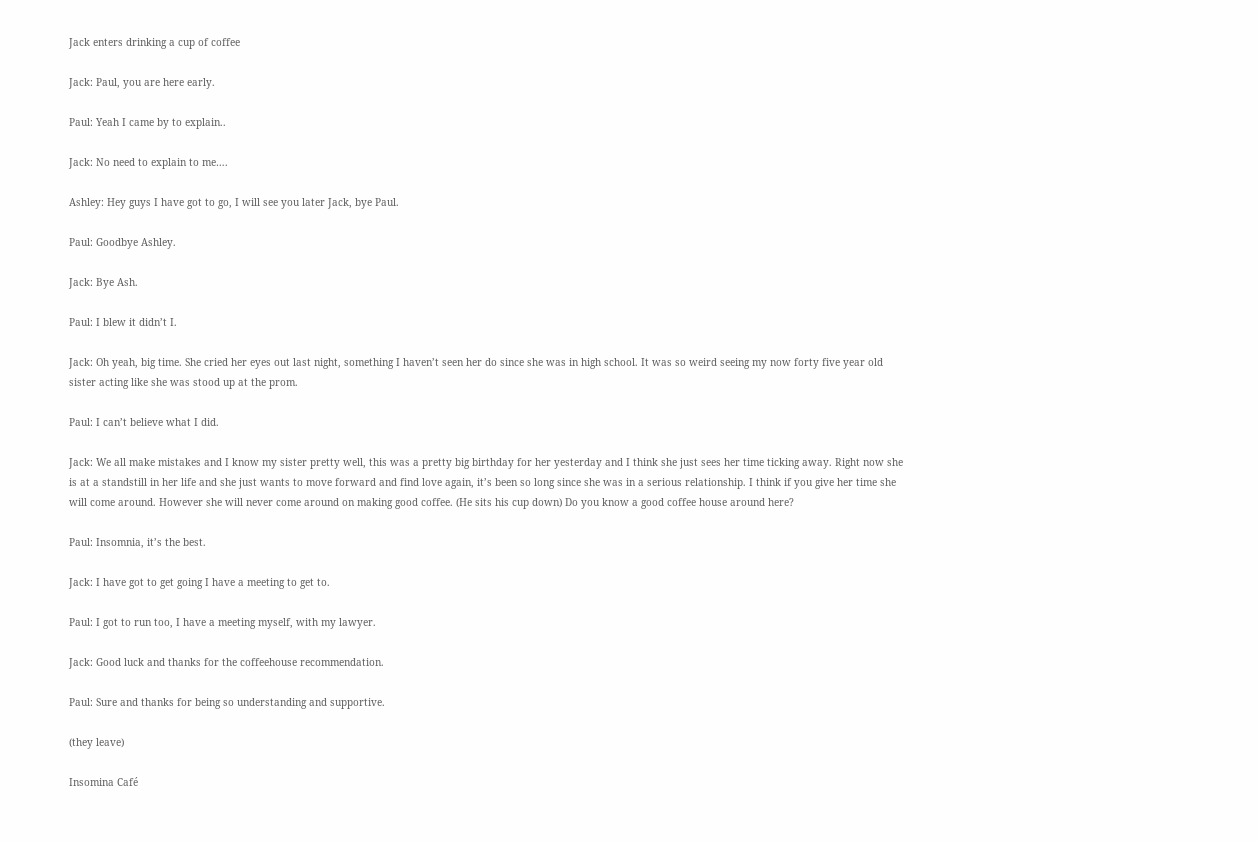Jack enters drinking a cup of coffee

Jack: Paul, you are here early.

Paul: Yeah I came by to explain..

Jack: No need to explain to me….

Ashley: Hey guys I have got to go, I will see you later Jack, bye Paul.

Paul: Goodbye Ashley.

Jack: Bye Ash.

Paul: I blew it didn’t I.

Jack: Oh yeah, big time. She cried her eyes out last night, something I haven’t seen her do since she was in high school. It was so weird seeing my now forty five year old sister acting like she was stood up at the prom.

Paul: I can’t believe what I did.

Jack: We all make mistakes and I know my sister pretty well, this was a pretty big birthday for her yesterday and I think she just sees her time ticking away. Right now she is at a standstill in her life and she just wants to move forward and find love again, it’s been so long since she was in a serious relationship. I think if you give her time she will come around. However she will never come around on making good coffee. (He sits his cup down) Do you know a good coffee house around here?

Paul: Insomnia, it’s the best.

Jack: I have got to get going I have a meeting to get to.

Paul: I got to run too, I have a meeting myself, with my lawyer.

Jack: Good luck and thanks for the coffeehouse recommendation.

Paul: Sure and thanks for being so understanding and supportive.

(they leave)

Insomina Café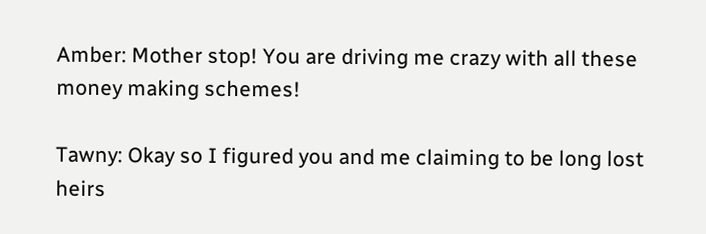Amber: Mother stop! You are driving me crazy with all these money making schemes!

Tawny: Okay so I figured you and me claiming to be long lost heirs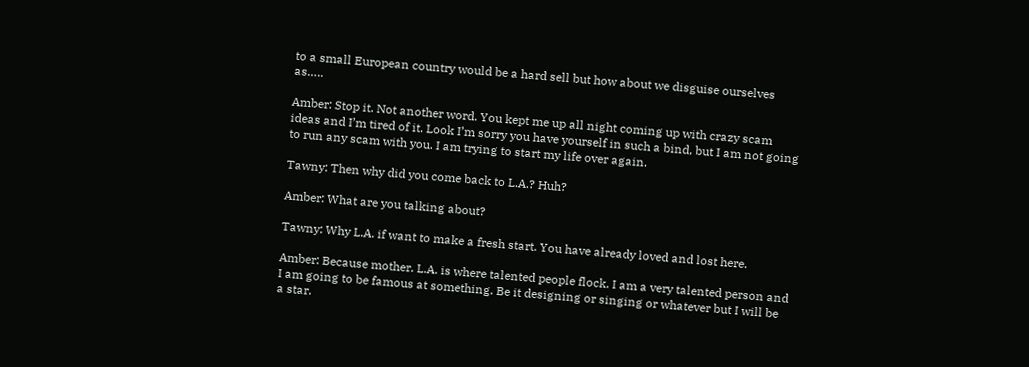to a small European country would be a hard sell but how about we disguise ourselves as…..

Amber: Stop it. Not another word. You kept me up all night coming up with crazy scam ideas and I’m tired of it. Look I’m sorry you have yourself in such a bind, but I am not going to run any scam with you. I am trying to start my life over again.

Tawny: Then why did you come back to L.A.? Huh?

Amber: What are you talking about?

Tawny: Why L.A. if want to make a fresh start. You have already loved and lost here.

Amber: Because mother. L.A. is where talented people flock. I am a very talented person and I am going to be famous at something. Be it designing or singing or whatever but I will be a star.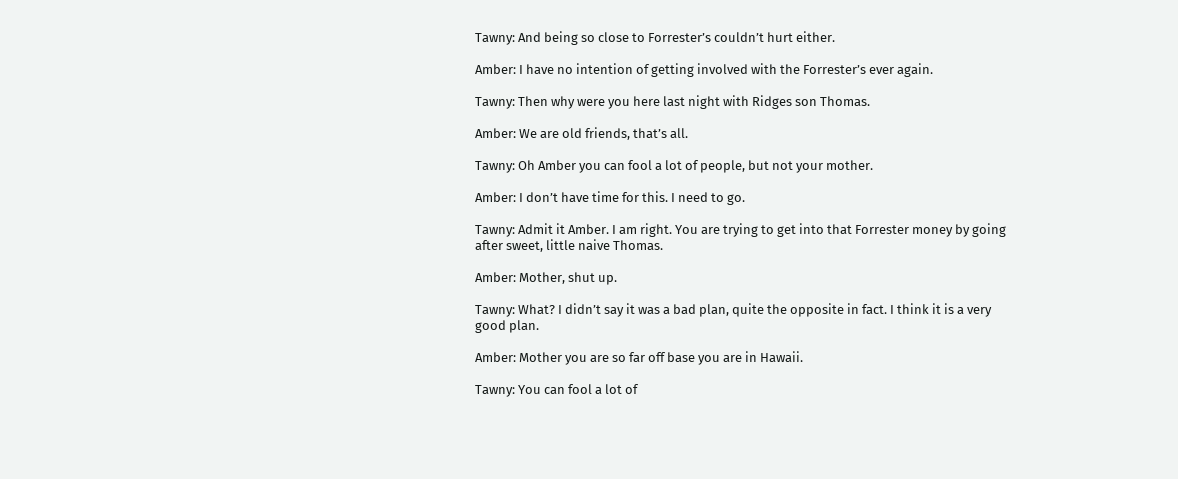Tawny: And being so close to Forrester’s couldn’t hurt either.

Amber: I have no intention of getting involved with the Forrester’s ever again.

Tawny: Then why were you here last night with Ridges son Thomas.

Amber: We are old friends, that’s all.

Tawny: Oh Amber you can fool a lot of people, but not your mother.

Amber: I don’t have time for this. I need to go.

Tawny: Admit it Amber. I am right. You are trying to get into that Forrester money by going after sweet, little naive Thomas.

Amber: Mother, shut up.

Tawny: What? I didn’t say it was a bad plan, quite the opposite in fact. I think it is a very good plan.

Amber: Mother you are so far off base you are in Hawaii.

Tawny: You can fool a lot of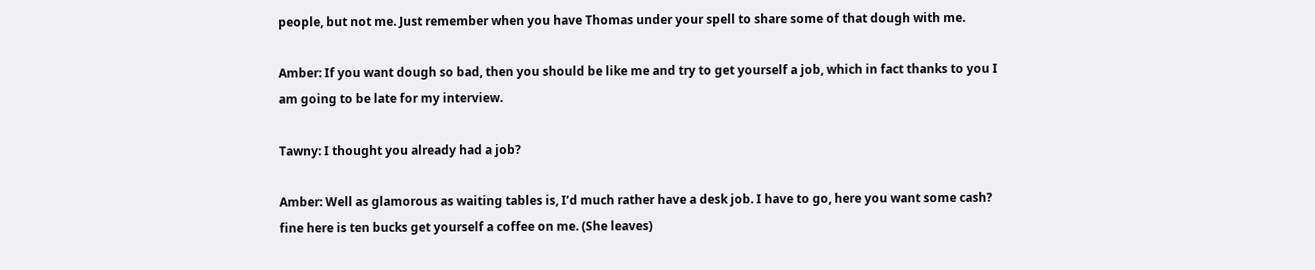people, but not me. Just remember when you have Thomas under your spell to share some of that dough with me.

Amber: If you want dough so bad, then you should be like me and try to get yourself a job, which in fact thanks to you I am going to be late for my interview.

Tawny: I thought you already had a job?

Amber: Well as glamorous as waiting tables is, I’d much rather have a desk job. I have to go, here you want some cash? fine here is ten bucks get yourself a coffee on me. (She leaves)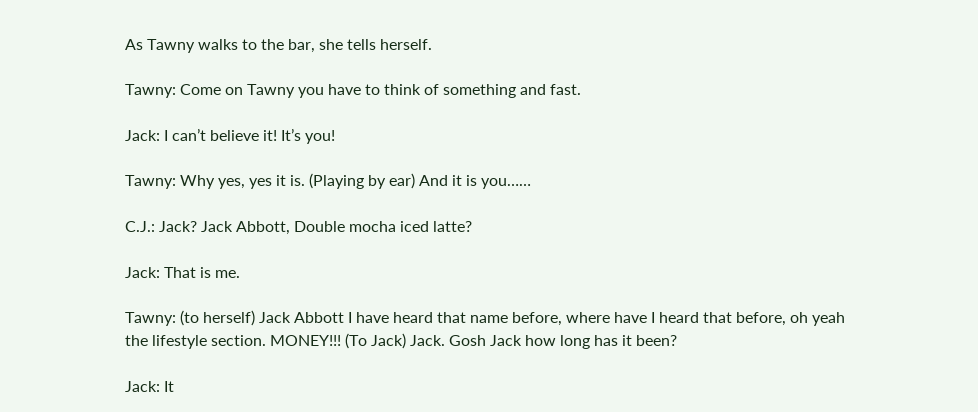As Tawny walks to the bar, she tells herself.

Tawny: Come on Tawny you have to think of something and fast.

Jack: I can’t believe it! It’s you!

Tawny: Why yes, yes it is. (Playing by ear) And it is you……

C.J.: Jack? Jack Abbott, Double mocha iced latte?

Jack: That is me.

Tawny: (to herself) Jack Abbott I have heard that name before, where have I heard that before, oh yeah the lifestyle section. MONEY!!! (To Jack) Jack. Gosh Jack how long has it been?

Jack: It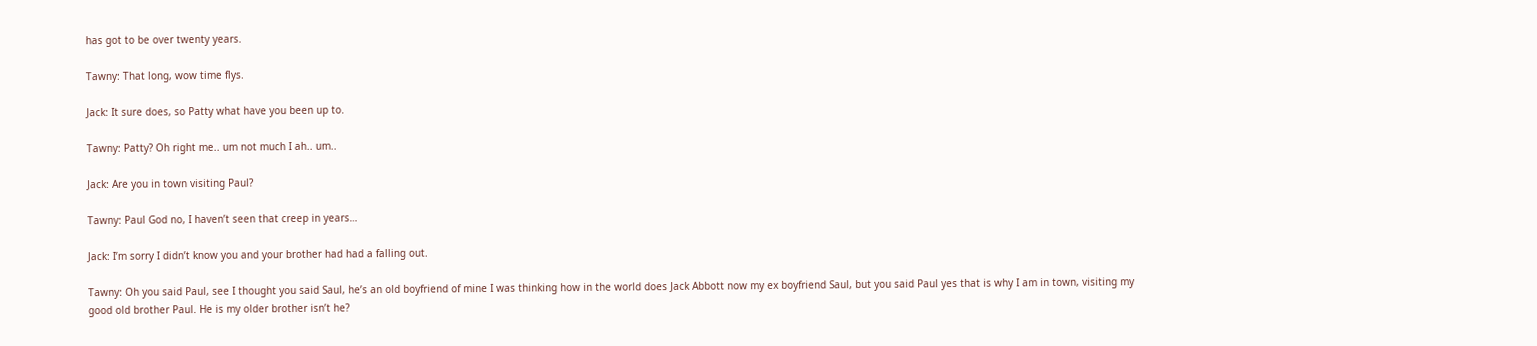has got to be over twenty years.

Tawny: That long, wow time flys.

Jack: It sure does, so Patty what have you been up to.

Tawny: Patty? Oh right me.. um not much I ah.. um..

Jack: Are you in town visiting Paul?

Tawny: Paul God no, I haven’t seen that creep in years…

Jack: I’m sorry I didn’t know you and your brother had had a falling out.

Tawny: Oh you said Paul, see I thought you said Saul, he’s an old boyfriend of mine I was thinking how in the world does Jack Abbott now my ex boyfriend Saul, but you said Paul yes that is why I am in town, visiting my good old brother Paul. He is my older brother isn’t he?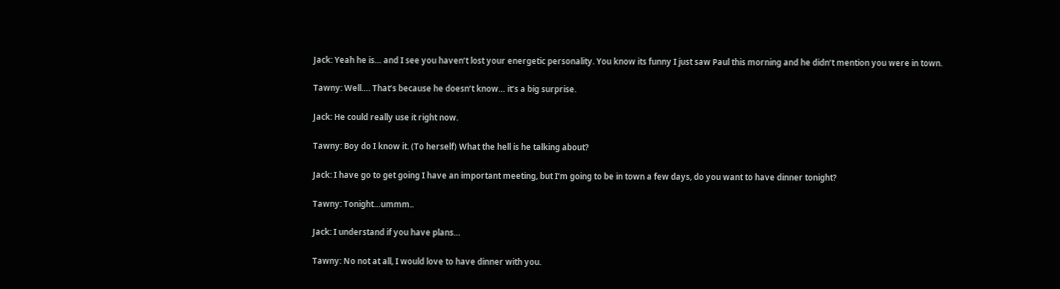Jack: Yeah he is… and I see you haven’t lost your energetic personality. You know its funny I just saw Paul this morning and he didn’t mention you were in town.

Tawny: Well…. That’s because he doesn’t know… it’s a big surprise.

Jack: He could really use it right now.

Tawny: Boy do I know it. (To herself) What the hell is he talking about?

Jack: I have go to get going I have an important meeting, but I’m going to be in town a few days, do you want to have dinner tonight?

Tawny: Tonight…ummm..

Jack: I understand if you have plans…

Tawny: No not at all, I would love to have dinner with you.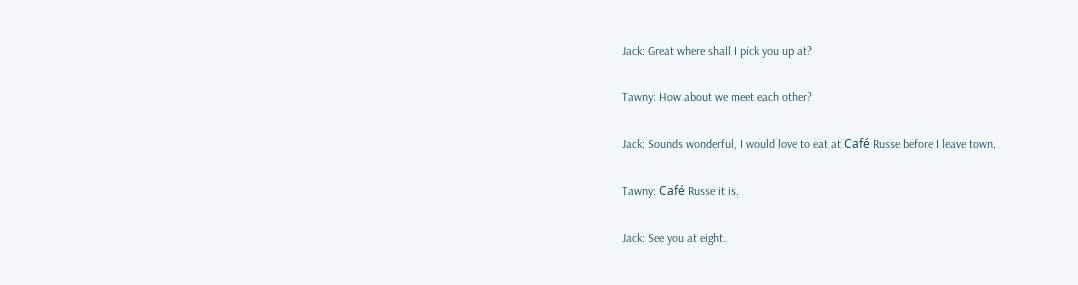Jack: Great where shall I pick you up at?

Tawny: How about we meet each other?

Jack: Sounds wonderful, I would love to eat at Café Russe before I leave town.

Tawny: Café Russe it is.

Jack: See you at eight.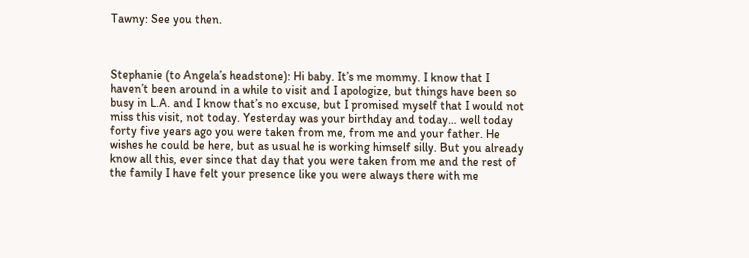Tawny: See you then.



Stephanie (to Angela’s headstone): Hi baby. It’s me mommy. I know that I haven’t been around in a while to visit and I apologize, but things have been so busy in L.A. and I know that’s no excuse, but I promised myself that I would not miss this visit, not today. Yesterday was your birthday and today… well today forty five years ago you were taken from me, from me and your father. He wishes he could be here, but as usual he is working himself silly. But you already know all this, ever since that day that you were taken from me and the rest of the family I have felt your presence like you were always there with me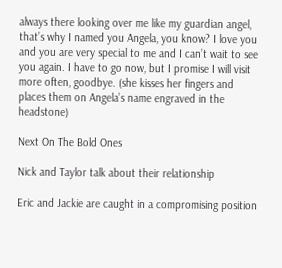always there looking over me like my guardian angel, that’s why I named you Angela, you know? I love you and you are very special to me and I can’t wait to see you again. I have to go now, but I promise I will visit more often, goodbye. (she kisses her fingers and places them on Angela’s name engraved in the headstone)

Next On The Bold Ones

Nick and Taylor talk about their relationship

Eric and Jackie are caught in a compromising position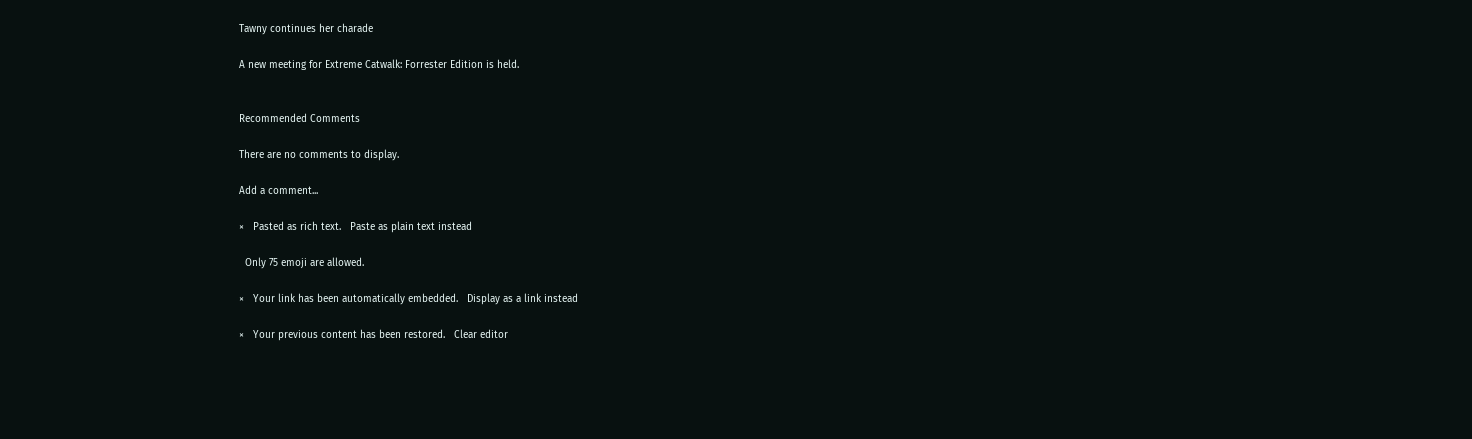Tawny continues her charade

A new meeting for Extreme Catwalk: Forrester Edition is held.


Recommended Comments

There are no comments to display.

Add a comment...

×   Pasted as rich text.   Paste as plain text instead

  Only 75 emoji are allowed.

×   Your link has been automatically embedded.   Display as a link instead

×   Your previous content has been restored.   Clear editor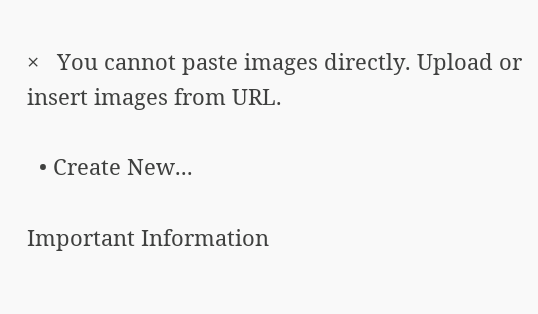×   You cannot paste images directly. Upload or insert images from URL.

  • Create New...

Important Information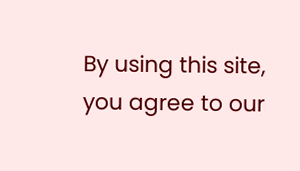By using this site, you agree to our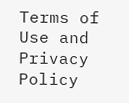Terms of Use and Privacy Policy